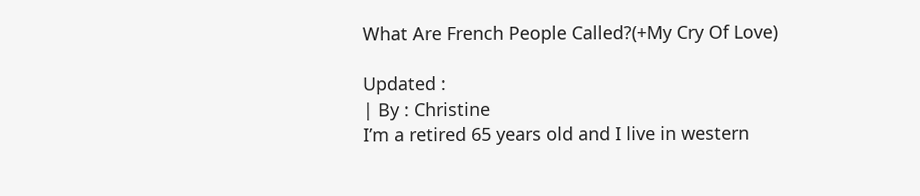What Are French People Called?(+My Cry Of Love)

Updated :
| By : Christine
I’m a retired 65 years old and I live in western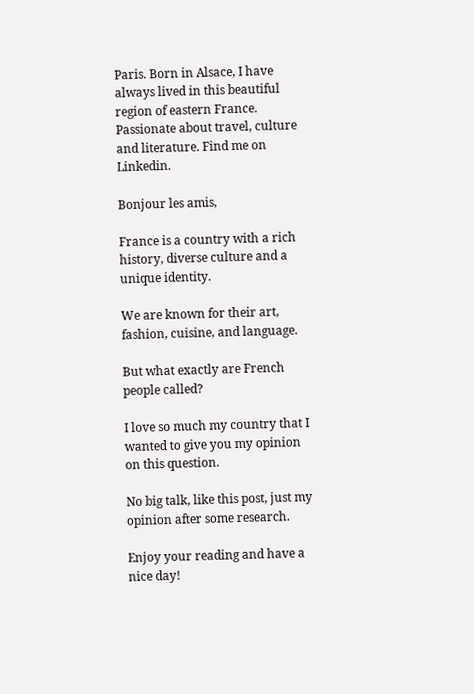Paris. Born in Alsace, I have always lived in this beautiful region of eastern France. Passionate about travel, culture and literature. Find me on Linkedin.

Bonjour les amis,

France is a country with a rich history, diverse culture and a unique identity.

We are known for their art, fashion, cuisine, and language.

But what exactly are French people called?

I love so much my country that I wanted to give you my opinion on this question.

No big talk, like this post, just my opinion after some research.

Enjoy your reading and have a nice day!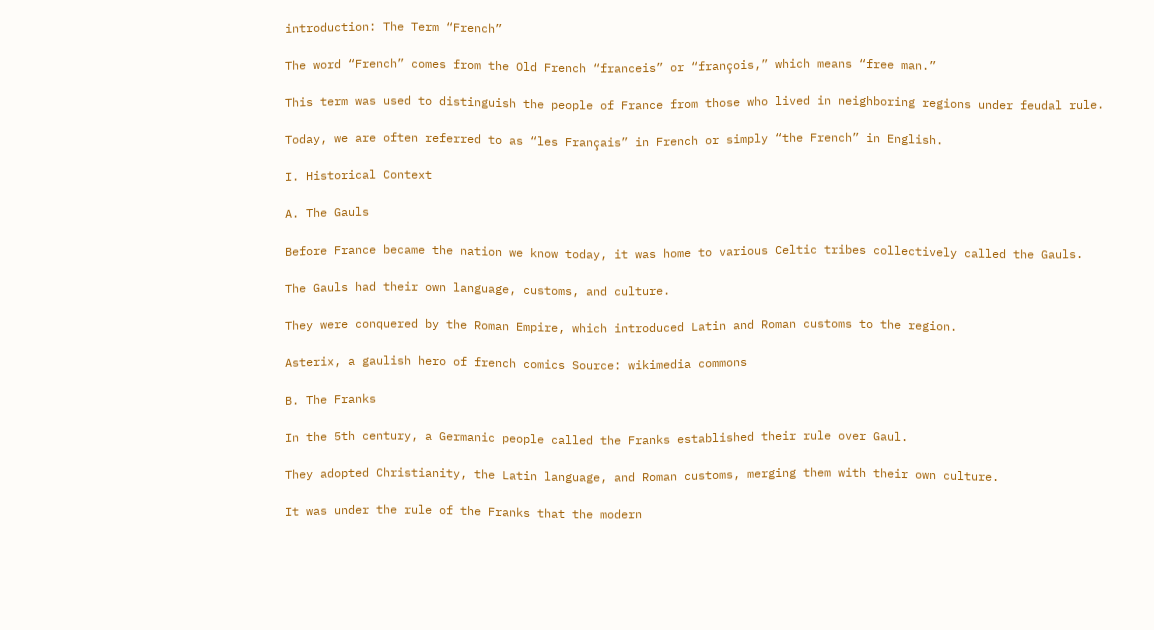introduction: The Term “French”

The word “French” comes from the Old French “franceis” or “françois,” which means “free man.”

This term was used to distinguish the people of France from those who lived in neighboring regions under feudal rule.

Today, we are often referred to as “les Français” in French or simply “the French” in English.

I. Historical Context

A. The Gauls

Before France became the nation we know today, it was home to various Celtic tribes collectively called the Gauls.

The Gauls had their own language, customs, and culture.

They were conquered by the Roman Empire, which introduced Latin and Roman customs to the region.

Asterix, a gaulish hero of french comics Source: wikimedia commons

B. The Franks

In the 5th century, a Germanic people called the Franks established their rule over Gaul.

They adopted Christianity, the Latin language, and Roman customs, merging them with their own culture.

It was under the rule of the Franks that the modern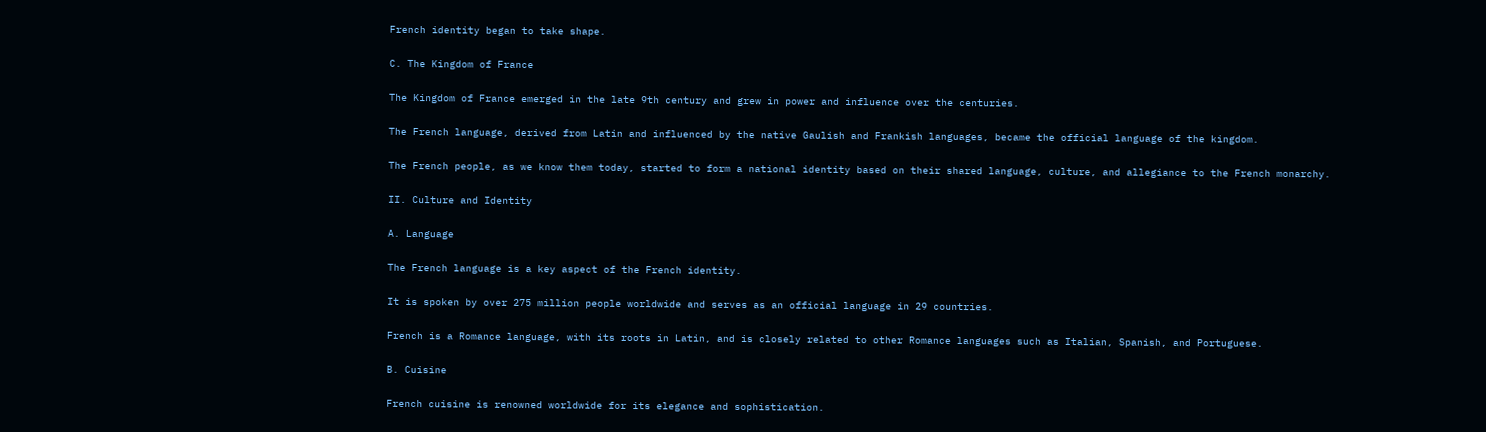French identity began to take shape.

C. The Kingdom of France

The Kingdom of France emerged in the late 9th century and grew in power and influence over the centuries.

The French language, derived from Latin and influenced by the native Gaulish and Frankish languages, became the official language of the kingdom.

The French people, as we know them today, started to form a national identity based on their shared language, culture, and allegiance to the French monarchy.

II. Culture and Identity

A. Language

The French language is a key aspect of the French identity.

It is spoken by over 275 million people worldwide and serves as an official language in 29 countries.

French is a Romance language, with its roots in Latin, and is closely related to other Romance languages such as Italian, Spanish, and Portuguese.

B. Cuisine

French cuisine is renowned worldwide for its elegance and sophistication.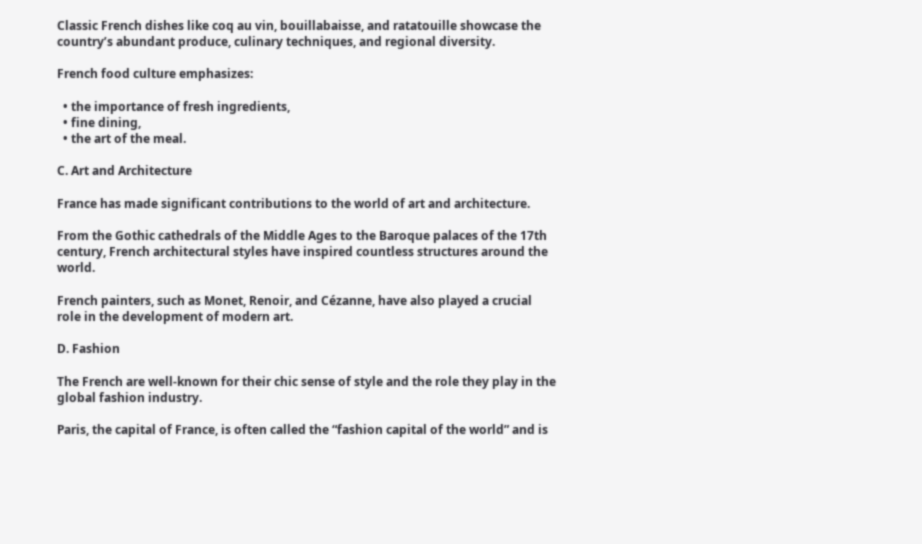Classic French dishes like coq au vin, bouillabaisse, and ratatouille showcase the country’s abundant produce, culinary techniques, and regional diversity.

French food culture emphasizes:

  • the importance of fresh ingredients,
  • fine dining,
  • the art of the meal.

C. Art and Architecture

France has made significant contributions to the world of art and architecture.

From the Gothic cathedrals of the Middle Ages to the Baroque palaces of the 17th century, French architectural styles have inspired countless structures around the world.

French painters, such as Monet, Renoir, and Cézanne, have also played a crucial role in the development of modern art.

D. Fashion

The French are well-known for their chic sense of style and the role they play in the global fashion industry.

Paris, the capital of France, is often called the “fashion capital of the world” and is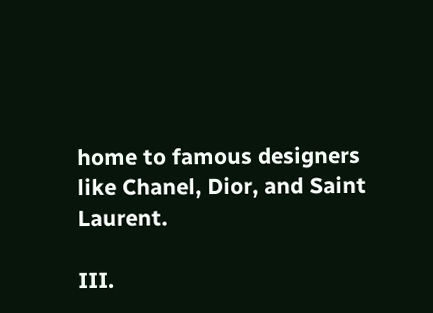home to famous designers like Chanel, Dior, and Saint Laurent.

III.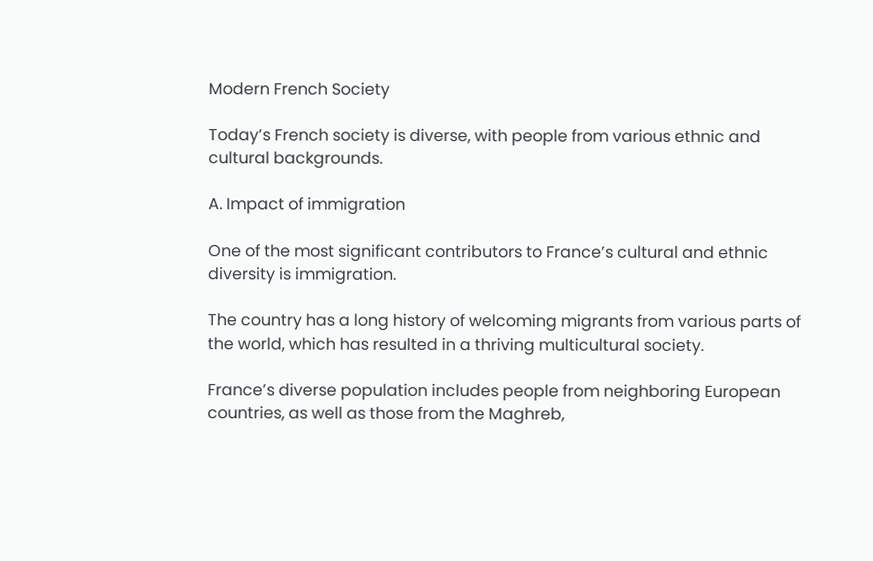Modern French Society

Today’s French society is diverse, with people from various ethnic and cultural backgrounds.

A. Impact of immigration

One of the most significant contributors to France’s cultural and ethnic diversity is immigration.

The country has a long history of welcoming migrants from various parts of the world, which has resulted in a thriving multicultural society.

France’s diverse population includes people from neighboring European countries, as well as those from the Maghreb,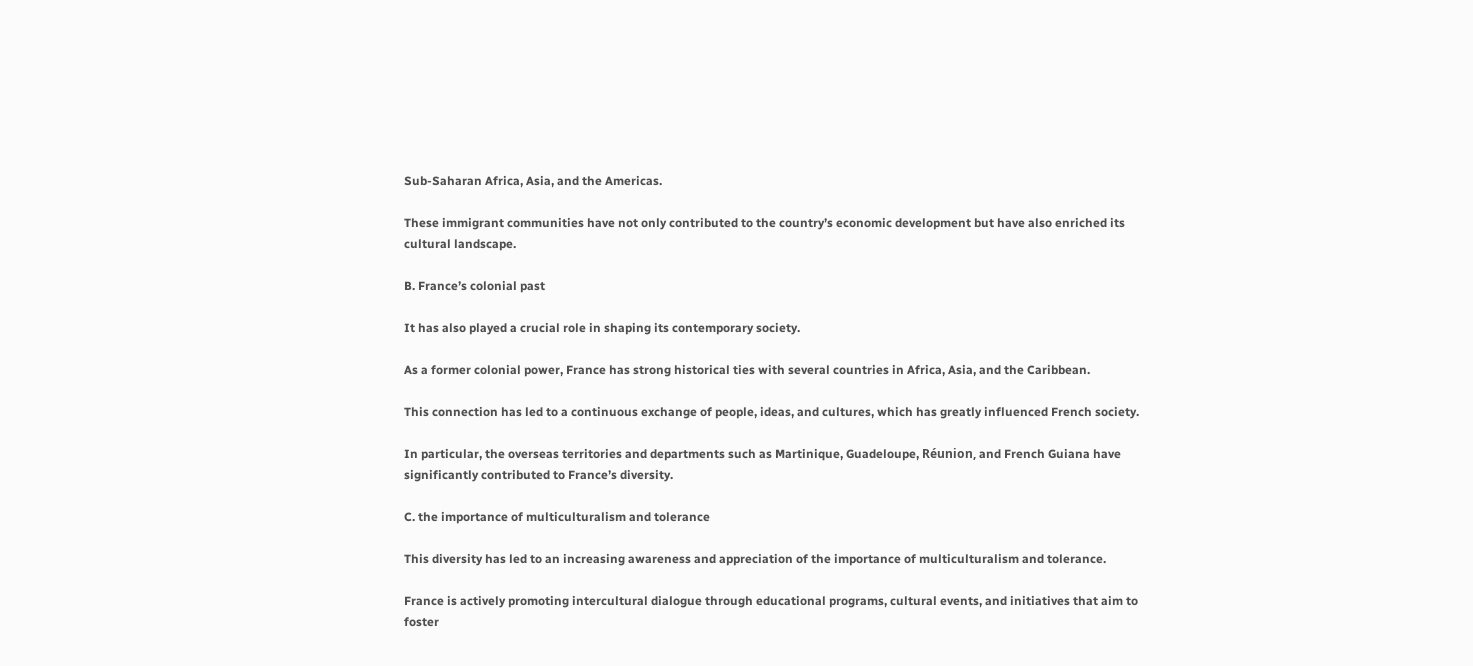Sub-Saharan Africa, Asia, and the Americas.

These immigrant communities have not only contributed to the country’s economic development but have also enriched its cultural landscape.

B. France’s colonial past

It has also played a crucial role in shaping its contemporary society.

As a former colonial power, France has strong historical ties with several countries in Africa, Asia, and the Caribbean.

This connection has led to a continuous exchange of people, ideas, and cultures, which has greatly influenced French society.

In particular, the overseas territories and departments such as Martinique, Guadeloupe, Réunion, and French Guiana have significantly contributed to France’s diversity.

C. the importance of multiculturalism and tolerance

This diversity has led to an increasing awareness and appreciation of the importance of multiculturalism and tolerance.

France is actively promoting intercultural dialogue through educational programs, cultural events, and initiatives that aim to foster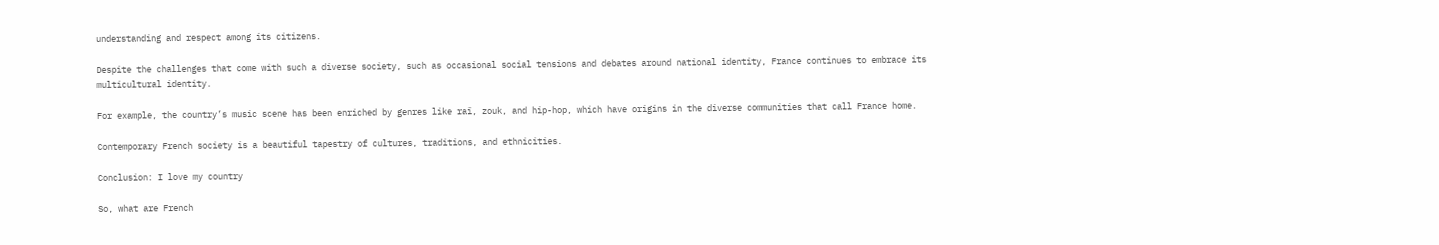understanding and respect among its citizens.

Despite the challenges that come with such a diverse society, such as occasional social tensions and debates around national identity, France continues to embrace its multicultural identity.

For example, the country’s music scene has been enriched by genres like raï, zouk, and hip-hop, which have origins in the diverse communities that call France home.

Contemporary French society is a beautiful tapestry of cultures, traditions, and ethnicities.

Conclusion: I love my country

So, what are French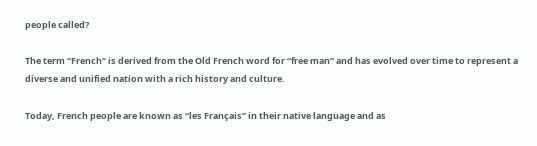people called?

The term “French” is derived from the Old French word for “free man” and has evolved over time to represent a diverse and unified nation with a rich history and culture.

Today, French people are known as “les Français” in their native language and as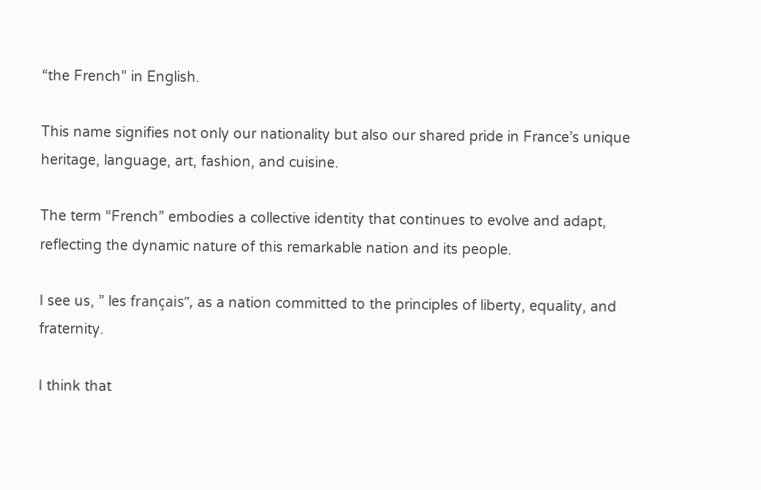“the French” in English.

This name signifies not only our nationality but also our shared pride in France’s unique heritage, language, art, fashion, and cuisine.

The term “French” embodies a collective identity that continues to evolve and adapt, reflecting the dynamic nature of this remarkable nation and its people.

I see us, ” les français”, as a nation committed to the principles of liberty, equality, and fraternity.

I think that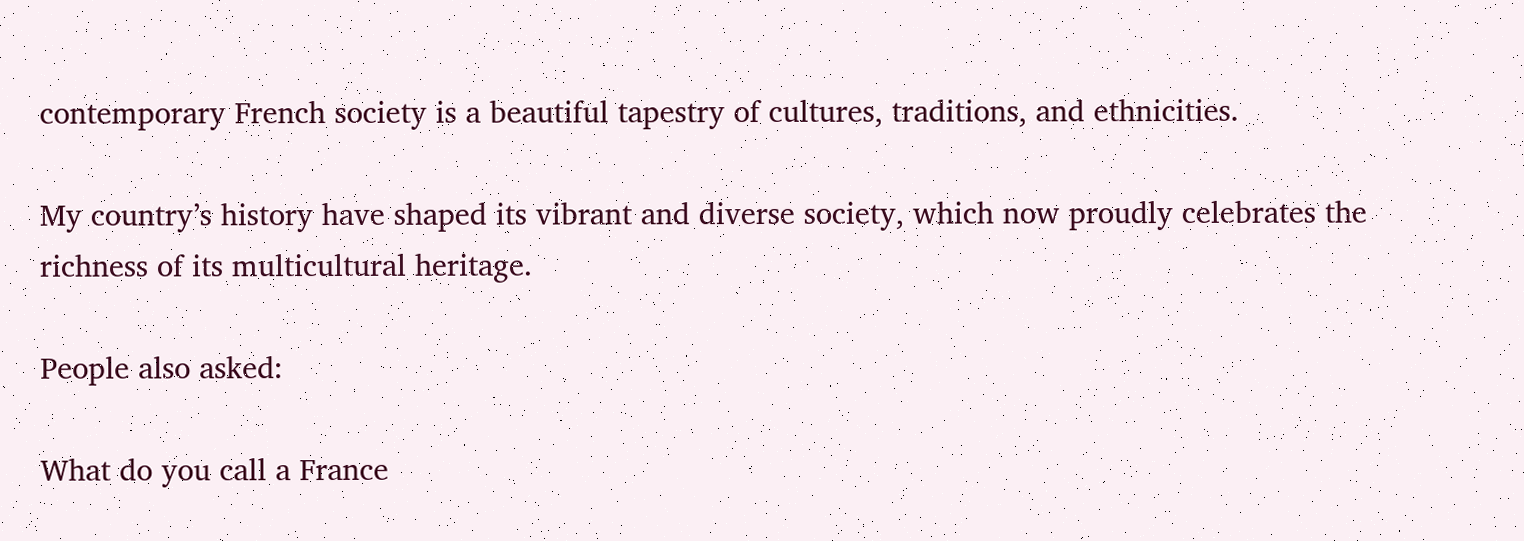contemporary French society is a beautiful tapestry of cultures, traditions, and ethnicities.

My country’s history have shaped its vibrant and diverse society, which now proudly celebrates the richness of its multicultural heritage.

People also asked:

What do you call a France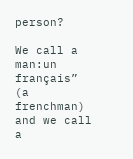person?

We call a man:un français” (a frenchman) and we call a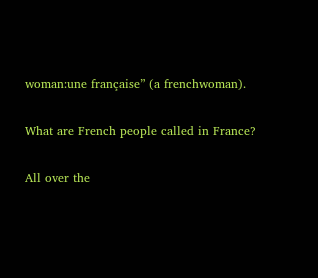woman:une française” (a frenchwoman).

What are French people called in France?

All over the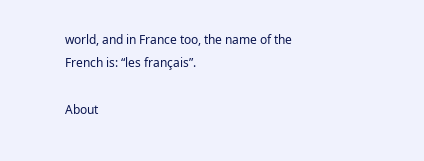world, and in France too, the name of the French is: “les français”.

About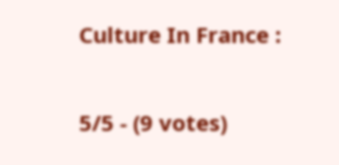Culture In France :

5/5 - (9 votes)